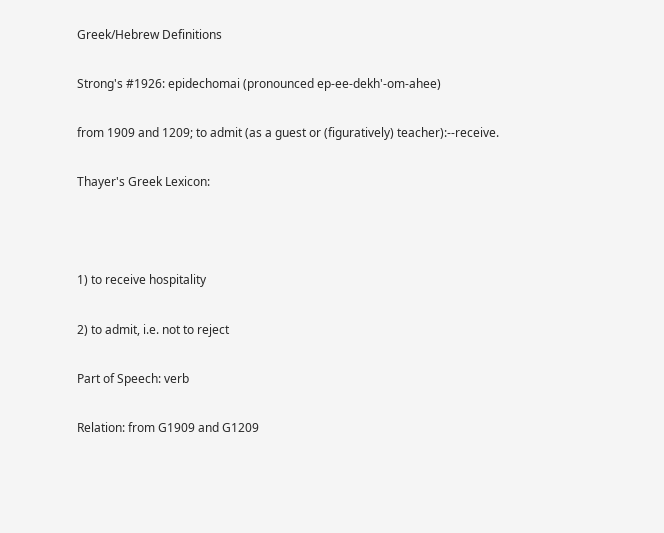Greek/Hebrew Definitions

Strong's #1926: epidechomai (pronounced ep-ee-dekh'-om-ahee)

from 1909 and 1209; to admit (as a guest or (figuratively) teacher):--receive.

Thayer's Greek Lexicon:



1) to receive hospitality

2) to admit, i.e. not to reject

Part of Speech: verb

Relation: from G1909 and G1209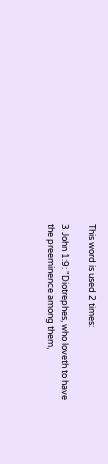This word is used 2 times:

3 John 1:9: "Diotrephes, who loveth to have the preeminence among them,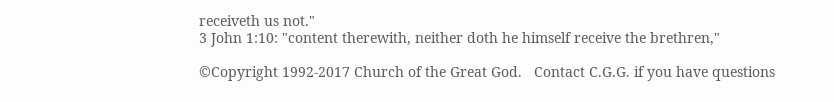receiveth us not."
3 John 1:10: "content therewith, neither doth he himself receive the brethren,"

©Copyright 1992-2017 Church of the Great God.   Contact C.G.G. if you have questions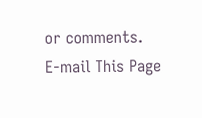or comments.
E-mail This Page